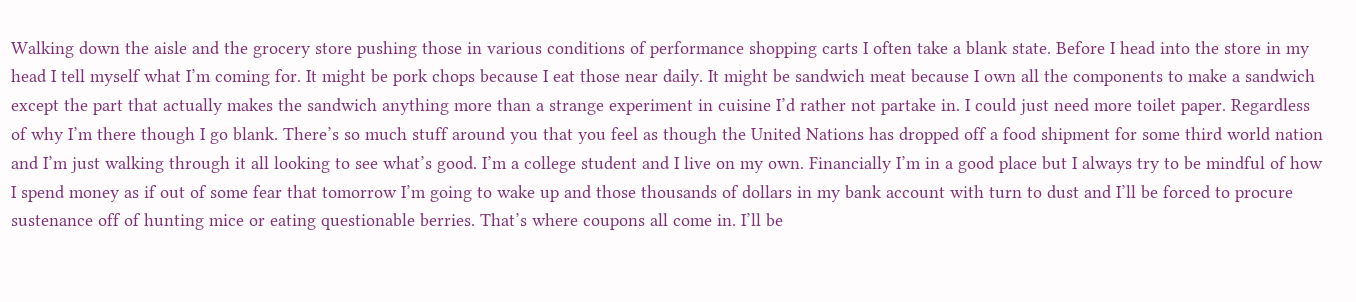Walking down the aisle and the grocery store pushing those in various conditions of performance shopping carts I often take a blank state. Before I head into the store in my head I tell myself what I’m coming for. It might be pork chops because I eat those near daily. It might be sandwich meat because I own all the components to make a sandwich except the part that actually makes the sandwich anything more than a strange experiment in cuisine I’d rather not partake in. I could just need more toilet paper. Regardless of why I’m there though I go blank. There’s so much stuff around you that you feel as though the United Nations has dropped off a food shipment for some third world nation and I’m just walking through it all looking to see what’s good. I’m a college student and I live on my own. Financially I’m in a good place but I always try to be mindful of how I spend money as if out of some fear that tomorrow I’m going to wake up and those thousands of dollars in my bank account with turn to dust and I’ll be forced to procure sustenance off of hunting mice or eating questionable berries. That’s where coupons all come in. I’ll be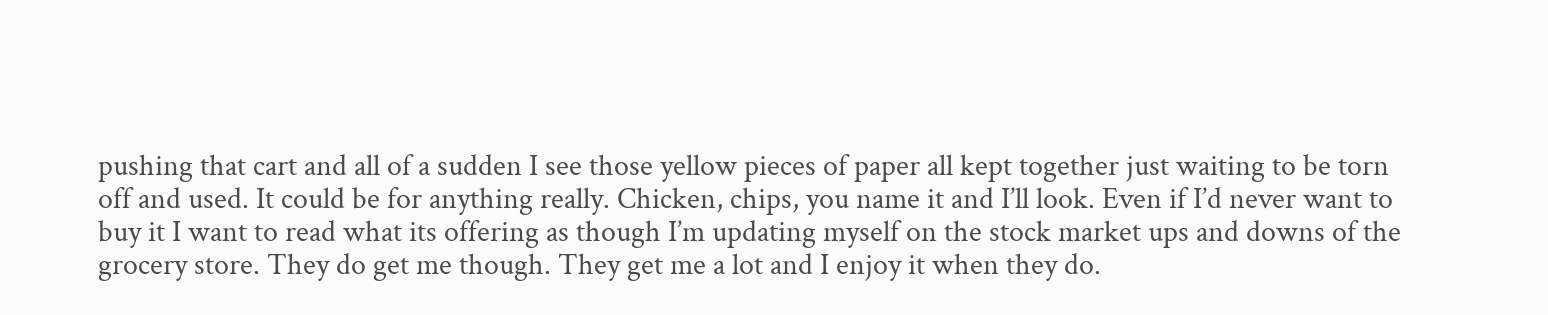pushing that cart and all of a sudden I see those yellow pieces of paper all kept together just waiting to be torn off and used. It could be for anything really. Chicken, chips, you name it and I’ll look. Even if I’d never want to buy it I want to read what its offering as though I’m updating myself on the stock market ups and downs of the grocery store. They do get me though. They get me a lot and I enjoy it when they do.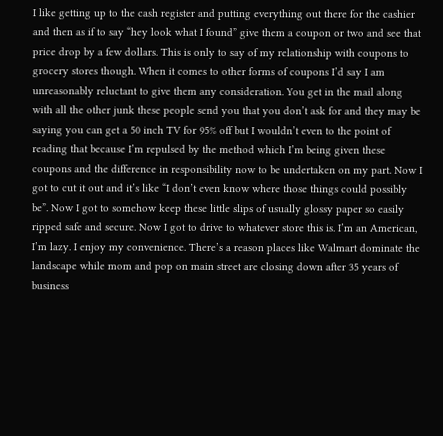I like getting up to the cash register and putting everything out there for the cashier and then as if to say “hey look what I found” give them a coupon or two and see that price drop by a few dollars. This is only to say of my relationship with coupons to grocery stores though. When it comes to other forms of coupons I’d say I am unreasonably reluctant to give them any consideration. You get in the mail along with all the other junk these people send you that you don’t ask for and they may be saying you can get a 50 inch TV for 95% off but I wouldn’t even to the point of reading that because I’m repulsed by the method which I’m being given these coupons and the difference in responsibility now to be undertaken on my part. Now I got to cut it out and it’s like “I don’t even know where those things could possibly be”. Now I got to somehow keep these little slips of usually glossy paper so easily ripped safe and secure. Now I got to drive to whatever store this is. I’m an American, I’m lazy. I enjoy my convenience. There’s a reason places like Walmart dominate the landscape while mom and pop on main street are closing down after 35 years of business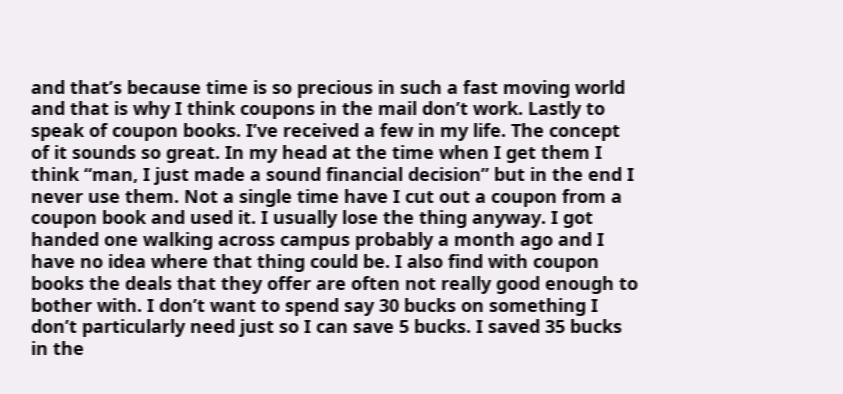and that’s because time is so precious in such a fast moving world and that is why I think coupons in the mail don’t work. Lastly to speak of coupon books. I’ve received a few in my life. The concept of it sounds so great. In my head at the time when I get them I think “man, I just made a sound financial decision” but in the end I never use them. Not a single time have I cut out a coupon from a coupon book and used it. I usually lose the thing anyway. I got handed one walking across campus probably a month ago and I have no idea where that thing could be. I also find with coupon books the deals that they offer are often not really good enough to bother with. I don’t want to spend say 30 bucks on something I don’t particularly need just so I can save 5 bucks. I saved 35 bucks in the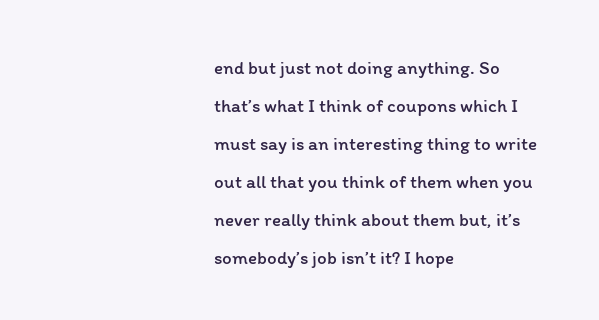end but just not doing anything. So that’s what I think of coupons which I must say is an interesting thing to write out all that you think of them when you never really think about them but, it’s somebody’s job isn’t it? I hope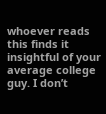whoever reads this finds it insightful of your average college guy. I don’t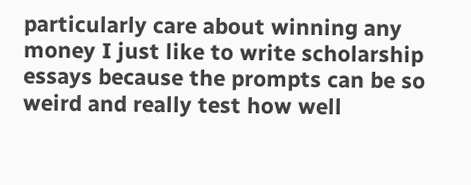particularly care about winning any money I just like to write scholarship essays because the prompts can be so weird and really test how well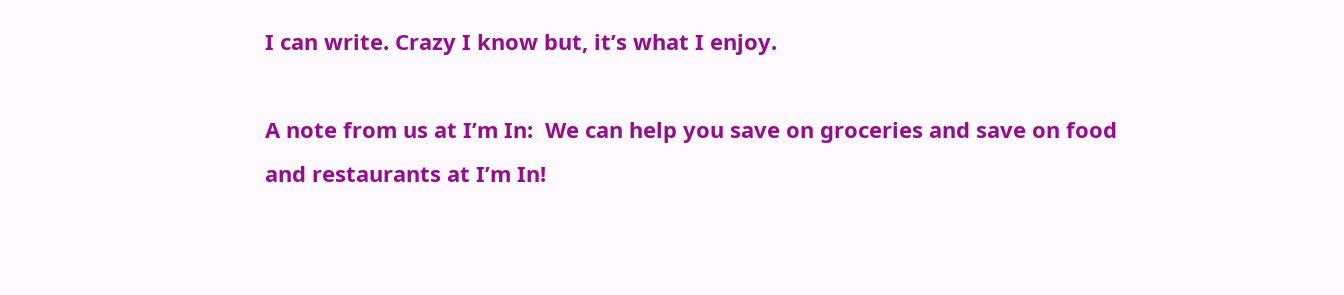I can write. Crazy I know but, it’s what I enjoy.

A note from us at I’m In:  We can help you save on groceries and save on food and restaurants at I’m In!